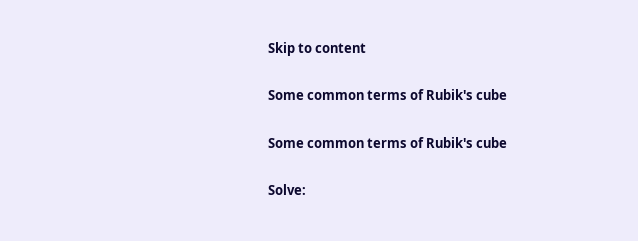Skip to content

Some common terms of Rubik's cube

Some common terms of Rubik's cube

Solve: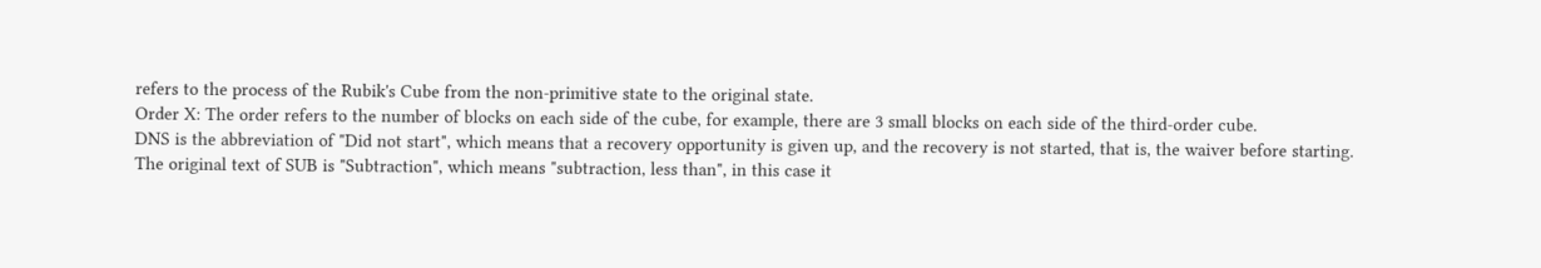refers to the process of the Rubik's Cube from the non-primitive state to the original state.
Order X: The order refers to the number of blocks on each side of the cube, for example, there are 3 small blocks on each side of the third-order cube.
DNS is the abbreviation of "Did not start", which means that a recovery opportunity is given up, and the recovery is not started, that is, the waiver before starting.
The original text of SUB is "Subtraction", which means "subtraction, less than", in this case it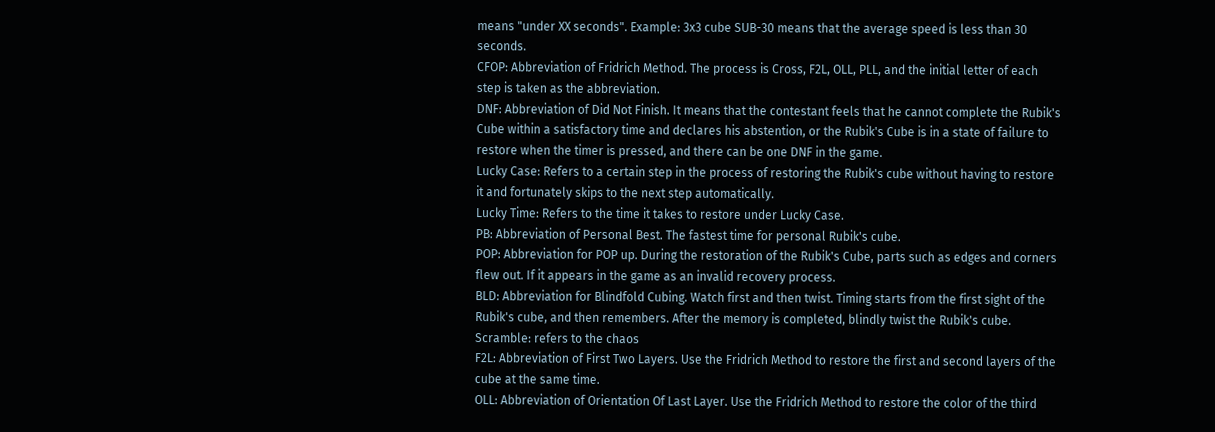means "under XX seconds". Example: 3x3 cube SUB-30 means that the average speed is less than 30 seconds.
CFOP: Abbreviation of Fridrich Method. The process is Cross, F2L, OLL, PLL, and the initial letter of each step is taken as the abbreviation.
DNF: Abbreviation of Did Not Finish. It means that the contestant feels that he cannot complete the Rubik's Cube within a satisfactory time and declares his abstention, or the Rubik's Cube is in a state of failure to restore when the timer is pressed, and there can be one DNF in the game.
Lucky Case: Refers to a certain step in the process of restoring the Rubik's cube without having to restore it and fortunately skips to the next step automatically.
Lucky Time: Refers to the time it takes to restore under Lucky Case.
PB: Abbreviation of Personal Best. The fastest time for personal Rubik's cube.
POP: Abbreviation for POP up. During the restoration of the Rubik's Cube, parts such as edges and corners flew out. If it appears in the game as an invalid recovery process.
BLD: Abbreviation for Blindfold Cubing. Watch first and then twist. Timing starts from the first sight of the Rubik's cube, and then remembers. After the memory is completed, blindly twist the Rubik's cube.
Scramble: refers to the chaos
F2L: Abbreviation of First Two Layers. Use the Fridrich Method to restore the first and second layers of the cube at the same time.
OLL: Abbreviation of Orientation Of Last Layer. Use the Fridrich Method to restore the color of the third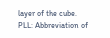layer of the cube.
PLL: Abbreviation of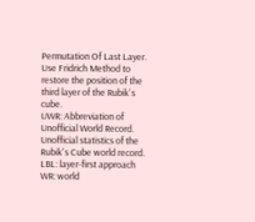Permutation Of Last Layer. Use Fridrich Method to restore the position of the third layer of the Rubik's cube.
UWR: Abbreviation of Unofficial World Record. Unofficial statistics of the Rubik's Cube world record.
LBL: layer-first approach
WR: world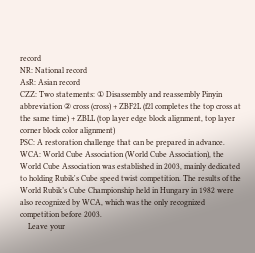record
NR: National record
AsR: Asian record
CZZ: Two statements: ① Disassembly and reassembly Pinyin abbreviation ② cross (cross) + ZBF2L (f2l completes the top cross at the same time) + ZBLL (top layer edge block alignment, top layer corner block color alignment)
PSC: A restoration challenge that can be prepared in advance.
WCA: World Cube Association (World Cube Association), the World Cube Association was established in 2003, mainly dedicated to holding Rubik's Cube speed twist competition. The results of the World Rubik’s Cube Championship held in Hungary in 1982 were also recognized by WCA, which was the only recognized competition before 2003.
    Leave your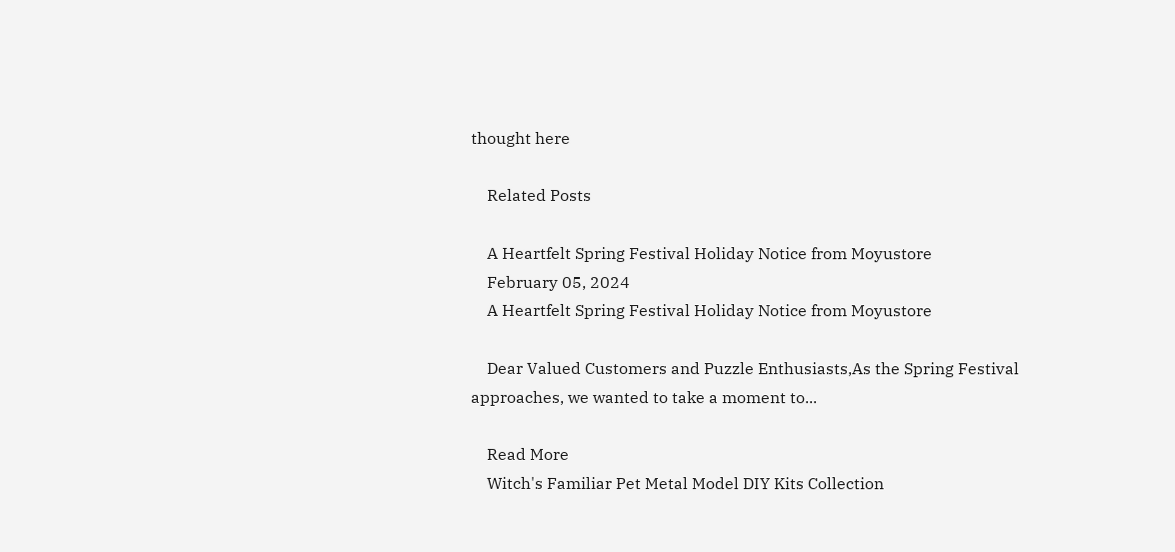thought here

    Related Posts

    A Heartfelt Spring Festival Holiday Notice from Moyustore
    February 05, 2024
    A Heartfelt Spring Festival Holiday Notice from Moyustore

    Dear Valued Customers and Puzzle Enthusiasts,As the Spring Festival approaches, we wanted to take a moment to...

    Read More
    Witch's Familiar Pet Metal Model DIY Kits Collection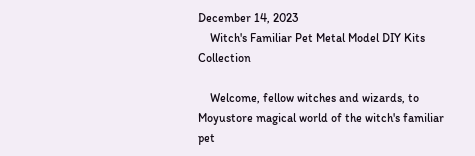December 14, 2023
    Witch's Familiar Pet Metal Model DIY Kits Collection

    Welcome, fellow witches and wizards, to Moyustore magical world of the witch's familiar pet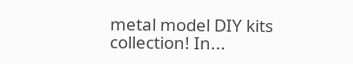metal model DIY kits collection! In...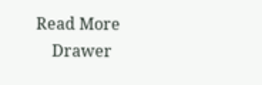Read More
    Drawer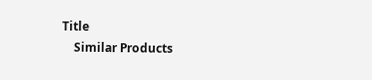Title
    Similar Products